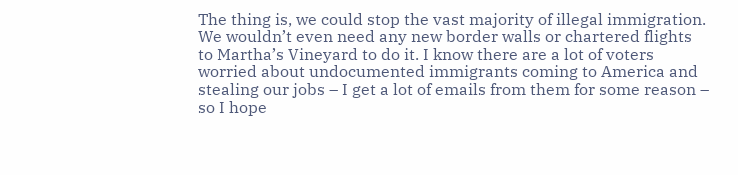The thing is, we could stop the vast majority of illegal immigration. We wouldn’t even need any new border walls or chartered flights to Martha’s Vineyard to do it. I know there are a lot of voters worried about undocumented immigrants coming to America and stealing our jobs – I get a lot of emails from them for some reason – so I hope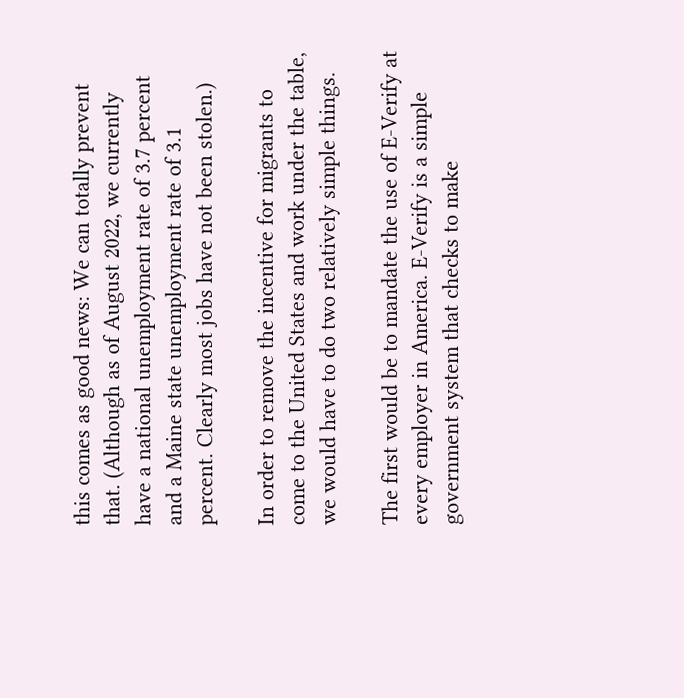this comes as good news: We can totally prevent that. (Although as of August 2022, we currently have a national unemployment rate of 3.7 percent and a Maine state unemployment rate of 3.1 percent. Clearly most jobs have not been stolen.)

In order to remove the incentive for migrants to come to the United States and work under the table, we would have to do two relatively simple things.

The first would be to mandate the use of E-Verify at every employer in America. E-Verify is a simple government system that checks to make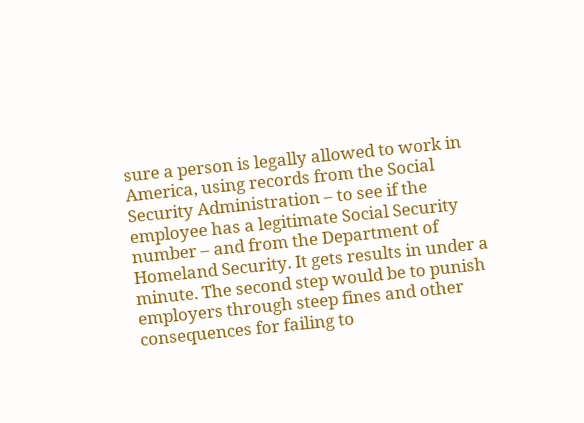sure a person is legally allowed to work in America, using records from the Social Security Administration – to see if the employee has a legitimate Social Security number – and from the Department of Homeland Security. It gets results in under a minute. The second step would be to punish employers through steep fines and other consequences for failing to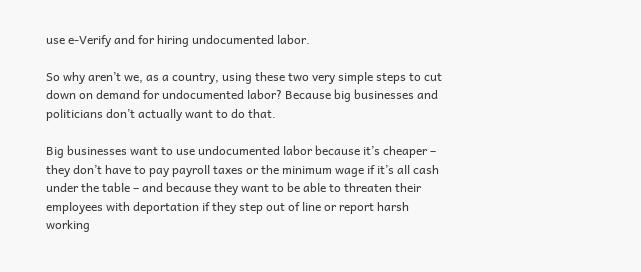use e-Verify and for hiring undocumented labor.

So why aren’t we, as a country, using these two very simple steps to cut down on demand for undocumented labor? Because big businesses and politicians don’t actually want to do that.

Big businesses want to use undocumented labor because it’s cheaper – they don’t have to pay payroll taxes or the minimum wage if it’s all cash under the table – and because they want to be able to threaten their employees with deportation if they step out of line or report harsh working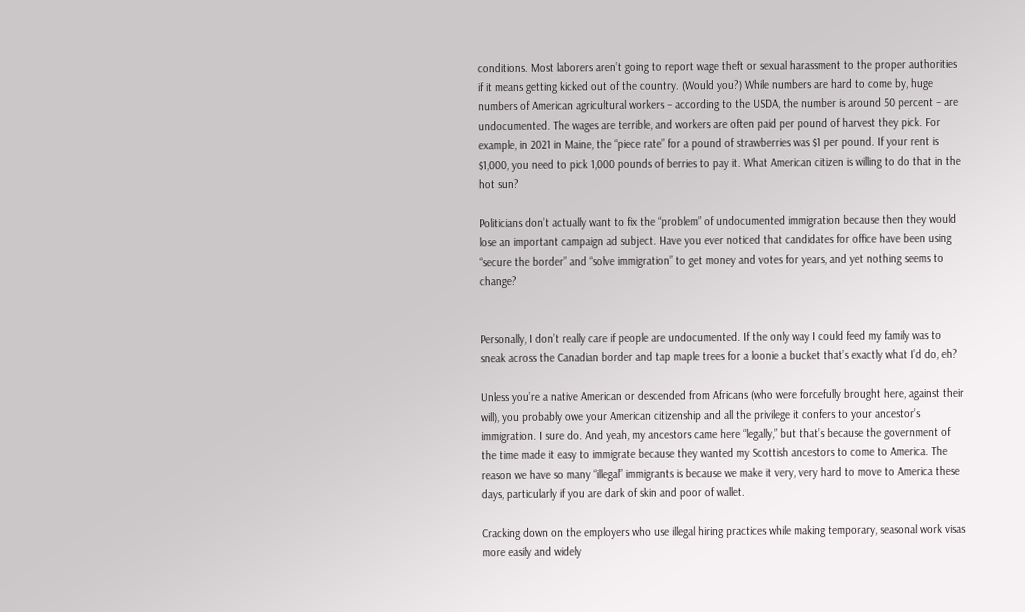conditions. Most laborers aren’t going to report wage theft or sexual harassment to the proper authorities if it means getting kicked out of the country. (Would you?) While numbers are hard to come by, huge numbers of American agricultural workers – according to the USDA, the number is around 50 percent – are undocumented. The wages are terrible, and workers are often paid per pound of harvest they pick. For example, in 2021 in Maine, the “piece rate” for a pound of strawberries was $1 per pound. If your rent is $1,000, you need to pick 1,000 pounds of berries to pay it. What American citizen is willing to do that in the hot sun?

Politicians don’t actually want to fix the “problem” of undocumented immigration because then they would lose an important campaign ad subject. Have you ever noticed that candidates for office have been using “secure the border” and “solve immigration” to get money and votes for years, and yet nothing seems to change?


Personally, I don’t really care if people are undocumented. If the only way I could feed my family was to sneak across the Canadian border and tap maple trees for a loonie a bucket that’s exactly what I’d do, eh?

Unless you’re a native American or descended from Africans (who were forcefully brought here, against their will), you probably owe your American citizenship and all the privilege it confers to your ancestor’s immigration. I sure do. And yeah, my ancestors came here “legally,” but that’s because the government of the time made it easy to immigrate because they wanted my Scottish ancestors to come to America. The reason we have so many “illegal” immigrants is because we make it very, very hard to move to America these days, particularly if you are dark of skin and poor of wallet.

Cracking down on the employers who use illegal hiring practices while making temporary, seasonal work visas more easily and widely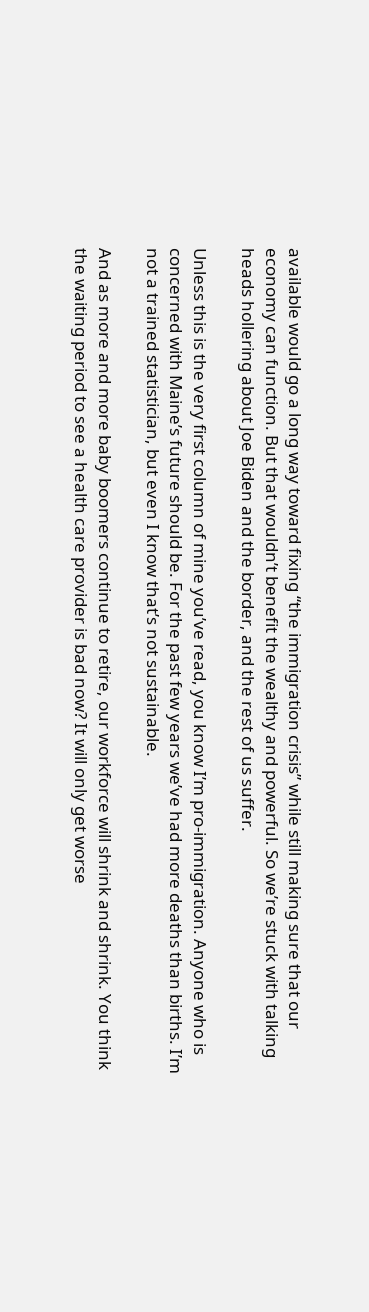available would go a long way toward fixing “the immigration crisis” while still making sure that our economy can function. But that wouldn’t benefit the wealthy and powerful. So we’re stuck with talking heads hollering about Joe Biden and the border, and the rest of us suffer.

Unless this is the very first column of mine you’ve read, you know I’m pro-immigration. Anyone who is concerned with Maine’s future should be. For the past few years we’ve had more deaths than births. I’m not a trained statistician, but even I know that’s not sustainable.

And as more and more baby boomers continue to retire, our workforce will shrink and shrink. You think the waiting period to see a health care provider is bad now? It will only get worse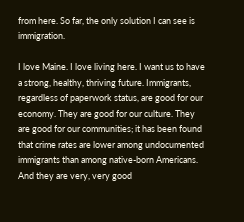from here. So far, the only solution I can see is immigration.

I love Maine. I love living here. I want us to have a strong, healthy, thriving future. Immigrants, regardless of paperwork status, are good for our economy. They are good for our culture. They are good for our communities; it has been found that crime rates are lower among undocumented immigrants than among native-born Americans. And they are very, very good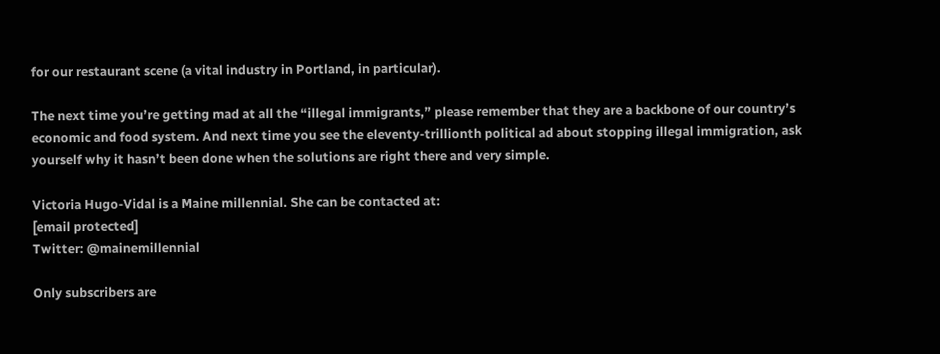for our restaurant scene (a vital industry in Portland, in particular).

The next time you’re getting mad at all the “illegal immigrants,” please remember that they are a backbone of our country’s economic and food system. And next time you see the eleventy-trillionth political ad about stopping illegal immigration, ask yourself why it hasn’t been done when the solutions are right there and very simple.

Victoria Hugo-Vidal is a Maine millennial. She can be contacted at:
[email protected]
Twitter: @mainemillennial

Only subscribers are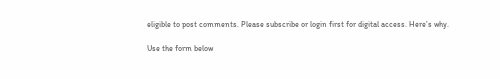eligible to post comments. Please subscribe or login first for digital access. Here’s why.

Use the form below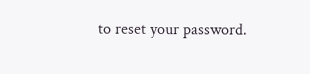to reset your password.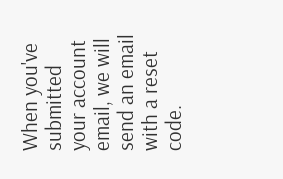When you've submitted your account email, we will send an email with a reset code.